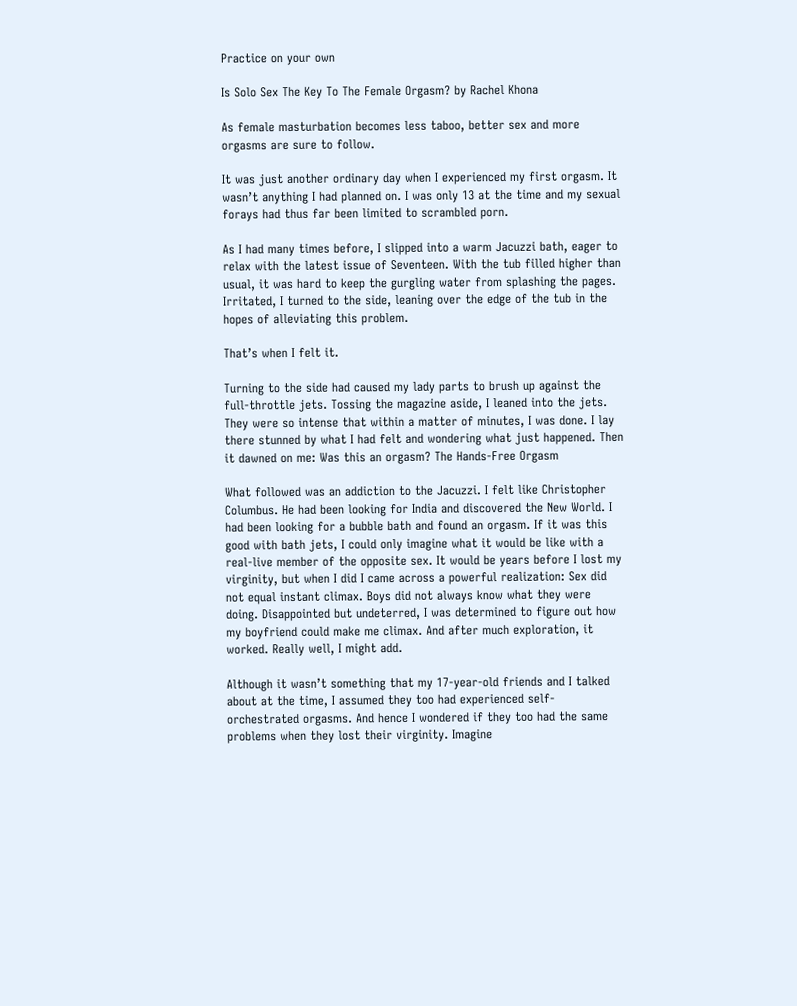Practice on your own

Is Solo Sex The Key To The Female Orgasm? by Rachel Khona

As female masturbation becomes less taboo, better sex and more orgasms are sure to follow.

It was just another ordinary day when I experienced my first orgasm. It wasn’t anything I had planned on. I was only 13 at the time and my sexual forays had thus far been limited to scrambled porn.

As I had many times before, I slipped into a warm Jacuzzi bath, eager to relax with the latest issue of Seventeen. With the tub filled higher than usual, it was hard to keep the gurgling water from splashing the pages. Irritated, I turned to the side, leaning over the edge of the tub in the hopes of alleviating this problem.

That’s when I felt it.

Turning to the side had caused my lady parts to brush up against the full-throttle jets. Tossing the magazine aside, I leaned into the jets. They were so intense that within a matter of minutes, I was done. I lay there stunned by what I had felt and wondering what just happened. Then it dawned on me: Was this an orgasm? The Hands-Free Orgasm

What followed was an addiction to the Jacuzzi. I felt like Christopher Columbus. He had been looking for India and discovered the New World. I had been looking for a bubble bath and found an orgasm. If it was this good with bath jets, I could only imagine what it would be like with a real-live member of the opposite sex. It would be years before I lost my virginity, but when I did I came across a powerful realization: Sex did not equal instant climax. Boys did not always know what they were doing. Disappointed but undeterred, I was determined to figure out how my boyfriend could make me climax. And after much exploration, it worked. Really well, I might add.

Although it wasn’t something that my 17-year-old friends and I talked about at the time, I assumed they too had experienced self-orchestrated orgasms. And hence I wondered if they too had the same problems when they lost their virginity. Imagine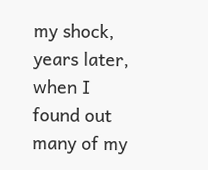my shock, years later, when I found out many of my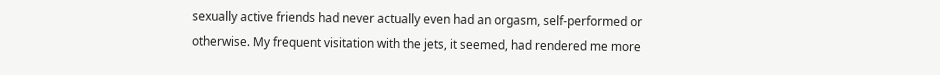sexually active friends had never actually even had an orgasm, self-performed or otherwise. My frequent visitation with the jets, it seemed, had rendered me more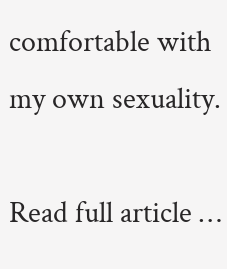comfortable with my own sexuality.

Read full article …